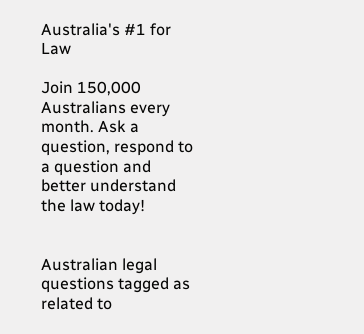Australia's #1 for Law

Join 150,000 Australians every month. Ask a question, respond to a question and better understand the law today!


Australian legal questions tagged as related to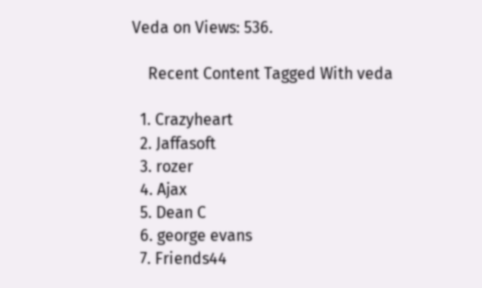Veda on Views: 536.

    Recent Content Tagged With veda

  1. Crazyheart
  2. Jaffasoft
  3. rozer
  4. Ajax
  5. Dean C
  6. george evans
  7. Friends44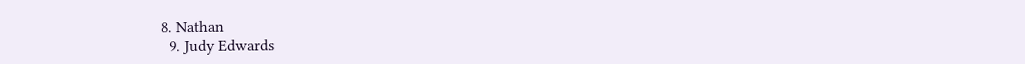8. Nathan
  9. Judy Edwards